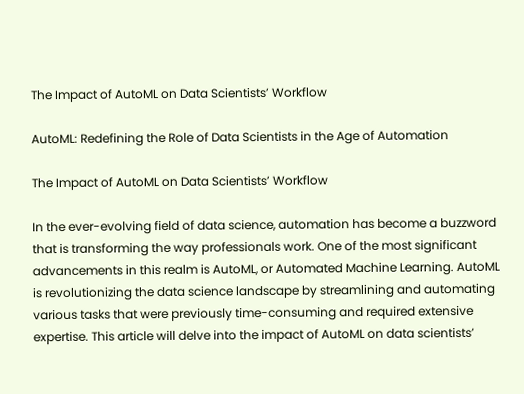The Impact of AutoML on Data Scientists’ Workflow

AutoML: Redefining the Role of Data Scientists in the Age of Automation

The Impact of AutoML on Data Scientists’ Workflow

In the ever-evolving field of data science, automation has become a buzzword that is transforming the way professionals work. One of the most significant advancements in this realm is AutoML, or Automated Machine Learning. AutoML is revolutionizing the data science landscape by streamlining and automating various tasks that were previously time-consuming and required extensive expertise. This article will delve into the impact of AutoML on data scientists’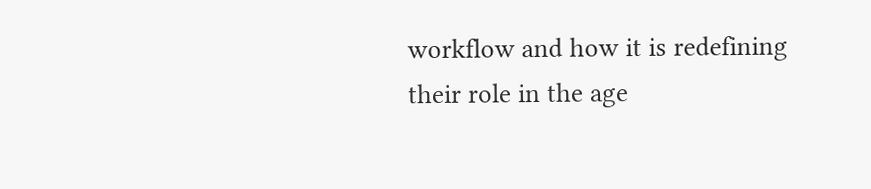workflow and how it is redefining their role in the age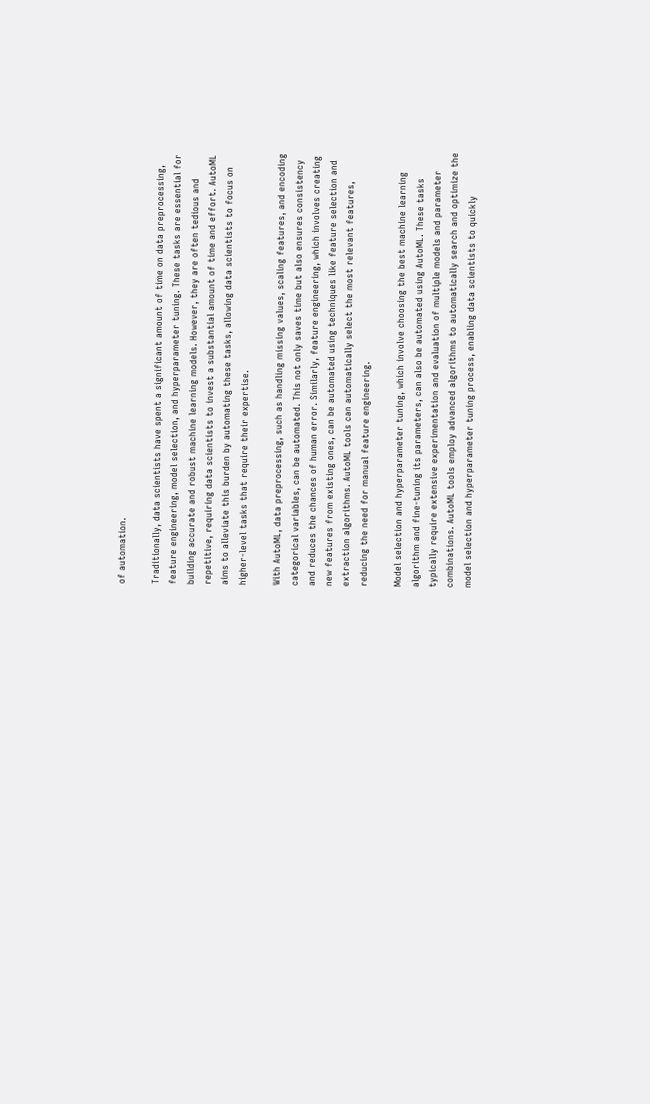of automation.

Traditionally, data scientists have spent a significant amount of time on data preprocessing, feature engineering, model selection, and hyperparameter tuning. These tasks are essential for building accurate and robust machine learning models. However, they are often tedious and repetitive, requiring data scientists to invest a substantial amount of time and effort. AutoML aims to alleviate this burden by automating these tasks, allowing data scientists to focus on higher-level tasks that require their expertise.

With AutoML, data preprocessing, such as handling missing values, scaling features, and encoding categorical variables, can be automated. This not only saves time but also ensures consistency and reduces the chances of human error. Similarly, feature engineering, which involves creating new features from existing ones, can be automated using techniques like feature selection and extraction algorithms. AutoML tools can automatically select the most relevant features, reducing the need for manual feature engineering.

Model selection and hyperparameter tuning, which involve choosing the best machine learning algorithm and fine-tuning its parameters, can also be automated using AutoML. These tasks typically require extensive experimentation and evaluation of multiple models and parameter combinations. AutoML tools employ advanced algorithms to automatically search and optimize the model selection and hyperparameter tuning process, enabling data scientists to quickly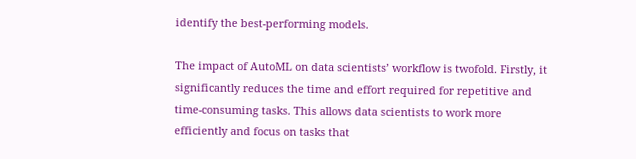identify the best-performing models.

The impact of AutoML on data scientists’ workflow is twofold. Firstly, it significantly reduces the time and effort required for repetitive and time-consuming tasks. This allows data scientists to work more efficiently and focus on tasks that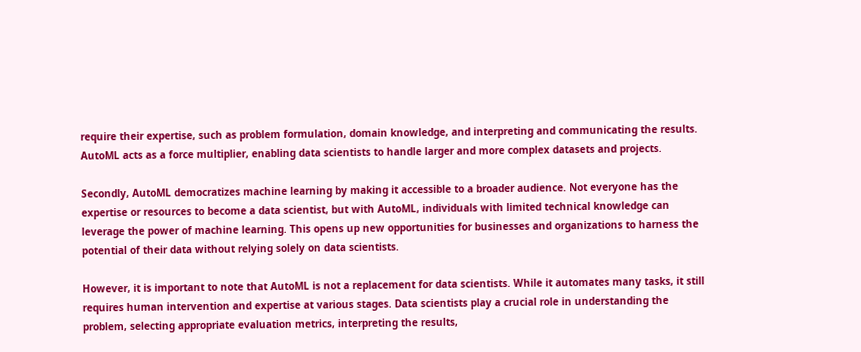require their expertise, such as problem formulation, domain knowledge, and interpreting and communicating the results. AutoML acts as a force multiplier, enabling data scientists to handle larger and more complex datasets and projects.

Secondly, AutoML democratizes machine learning by making it accessible to a broader audience. Not everyone has the expertise or resources to become a data scientist, but with AutoML, individuals with limited technical knowledge can leverage the power of machine learning. This opens up new opportunities for businesses and organizations to harness the potential of their data without relying solely on data scientists.

However, it is important to note that AutoML is not a replacement for data scientists. While it automates many tasks, it still requires human intervention and expertise at various stages. Data scientists play a crucial role in understanding the problem, selecting appropriate evaluation metrics, interpreting the results,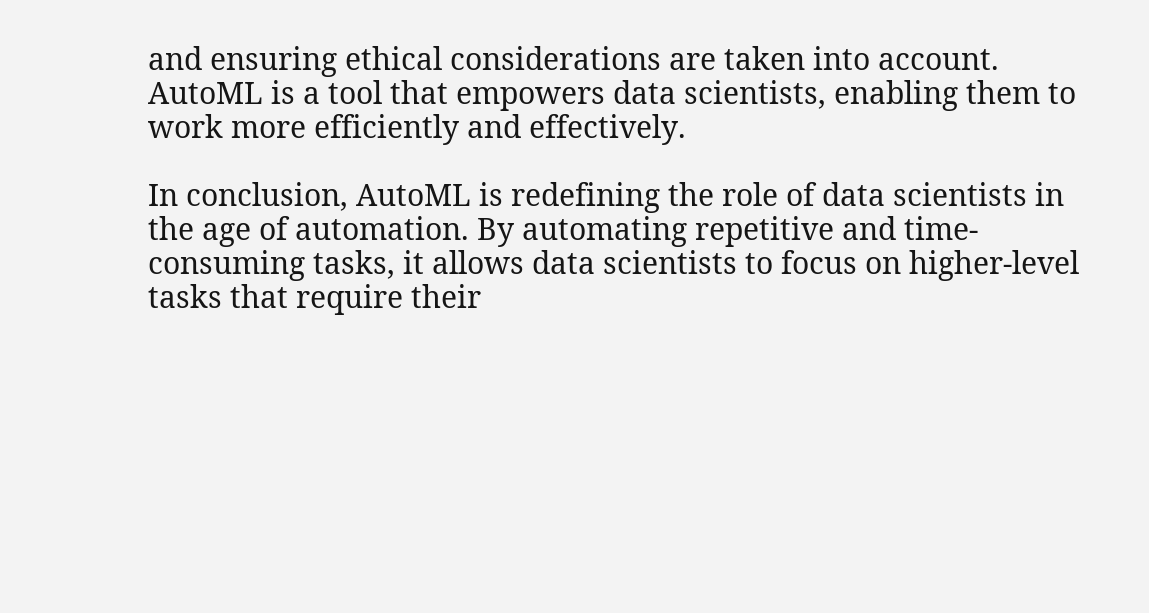and ensuring ethical considerations are taken into account. AutoML is a tool that empowers data scientists, enabling them to work more efficiently and effectively.

In conclusion, AutoML is redefining the role of data scientists in the age of automation. By automating repetitive and time-consuming tasks, it allows data scientists to focus on higher-level tasks that require their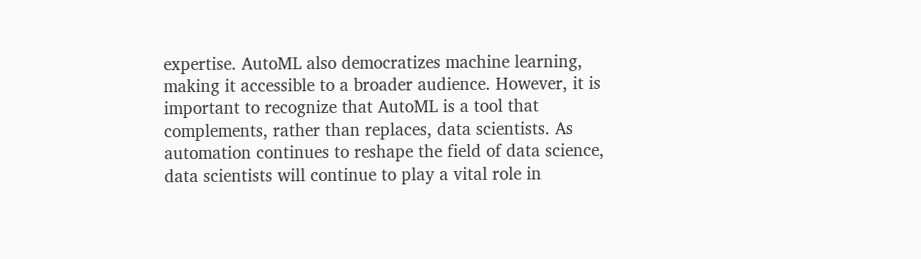expertise. AutoML also democratizes machine learning, making it accessible to a broader audience. However, it is important to recognize that AutoML is a tool that complements, rather than replaces, data scientists. As automation continues to reshape the field of data science, data scientists will continue to play a vital role in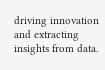driving innovation and extracting insights from data.